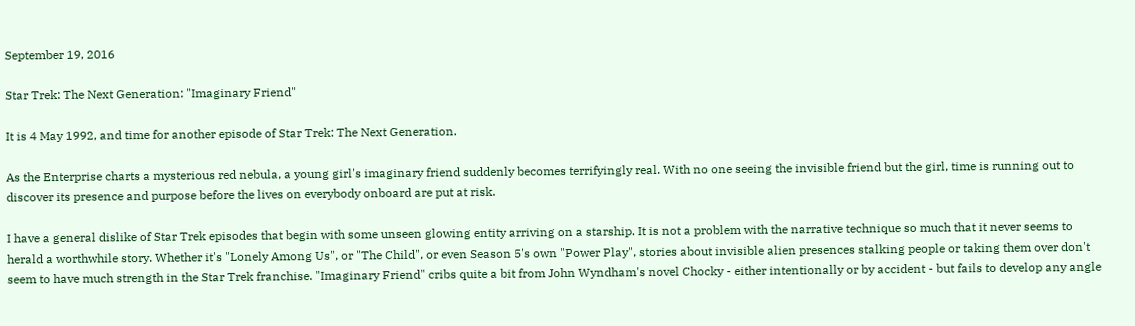September 19, 2016

Star Trek: The Next Generation: "Imaginary Friend"

It is 4 May 1992, and time for another episode of Star Trek: The Next Generation.

As the Enterprise charts a mysterious red nebula, a young girl's imaginary friend suddenly becomes terrifyingly real. With no one seeing the invisible friend but the girl, time is running out to discover its presence and purpose before the lives on everybody onboard are put at risk.

I have a general dislike of Star Trek episodes that begin with some unseen glowing entity arriving on a starship. It is not a problem with the narrative technique so much that it never seems to herald a worthwhile story. Whether it's "Lonely Among Us", or "The Child", or even Season 5's own "Power Play", stories about invisible alien presences stalking people or taking them over don't seem to have much strength in the Star Trek franchise. "Imaginary Friend" cribs quite a bit from John Wyndham's novel Chocky - either intentionally or by accident - but fails to develop any angle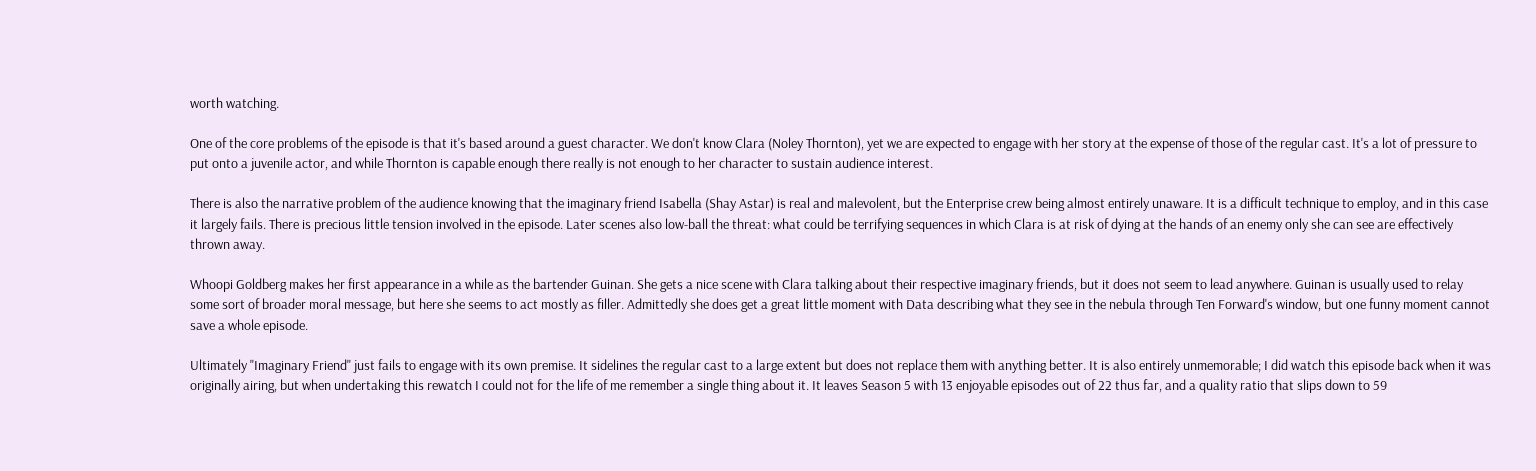worth watching.

One of the core problems of the episode is that it's based around a guest character. We don't know Clara (Noley Thornton), yet we are expected to engage with her story at the expense of those of the regular cast. It's a lot of pressure to put onto a juvenile actor, and while Thornton is capable enough there really is not enough to her character to sustain audience interest.

There is also the narrative problem of the audience knowing that the imaginary friend Isabella (Shay Astar) is real and malevolent, but the Enterprise crew being almost entirely unaware. It is a difficult technique to employ, and in this case it largely fails. There is precious little tension involved in the episode. Later scenes also low-ball the threat: what could be terrifying sequences in which Clara is at risk of dying at the hands of an enemy only she can see are effectively thrown away.

Whoopi Goldberg makes her first appearance in a while as the bartender Guinan. She gets a nice scene with Clara talking about their respective imaginary friends, but it does not seem to lead anywhere. Guinan is usually used to relay some sort of broader moral message, but here she seems to act mostly as filler. Admittedly she does get a great little moment with Data describing what they see in the nebula through Ten Forward's window, but one funny moment cannot save a whole episode.

Ultimately "Imaginary Friend" just fails to engage with its own premise. It sidelines the regular cast to a large extent but does not replace them with anything better. It is also entirely unmemorable; I did watch this episode back when it was originally airing, but when undertaking this rewatch I could not for the life of me remember a single thing about it. It leaves Season 5 with 13 enjoyable episodes out of 22 thus far, and a quality ratio that slips down to 59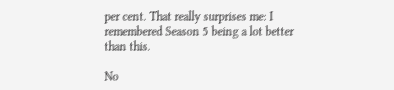per cent. That really surprises me: I remembered Season 5 being a lot better than this.

No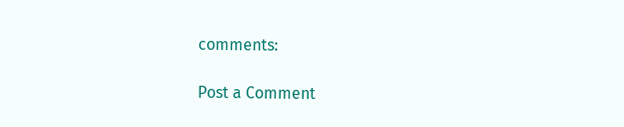comments:

Post a Comment